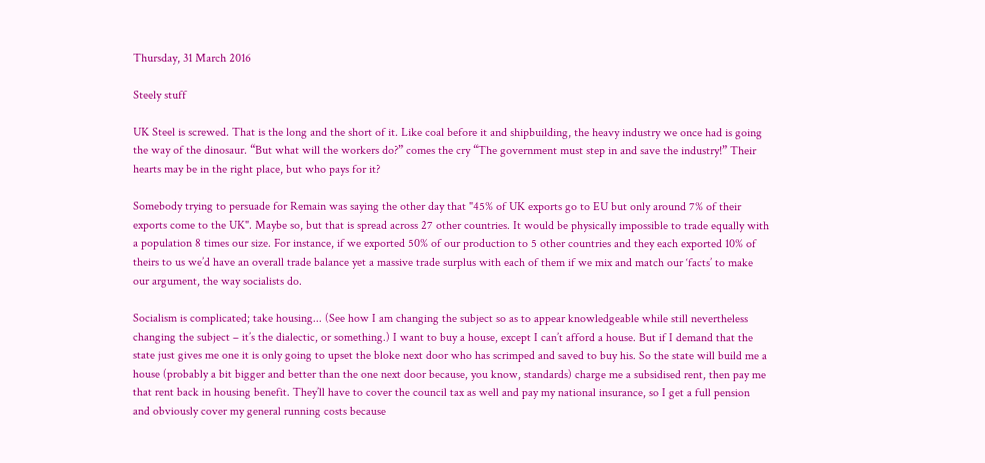Thursday, 31 March 2016

Steely stuff

UK Steel is screwed. That is the long and the short of it. Like coal before it and shipbuilding, the heavy industry we once had is going the way of the dinosaur. “But what will the workers do?” comes the cry “The government must step in and save the industry!” Their hearts may be in the right place, but who pays for it?

Somebody trying to persuade for Remain was saying the other day that "45% of UK exports go to EU but only around 7% of their exports come to the UK". Maybe so, but that is spread across 27 other countries. It would be physically impossible to trade equally with a population 8 times our size. For instance, if we exported 50% of our production to 5 other countries and they each exported 10% of theirs to us we’d have an overall trade balance yet a massive trade surplus with each of them if we mix and match our ‘facts’ to make our argument, the way socialists do.

Socialism is complicated; take housing... (See how I am changing the subject so as to appear knowledgeable while still nevertheless changing the subject – it’s the dialectic, or something.) I want to buy a house, except I can’t afford a house. But if I demand that the state just gives me one it is only going to upset the bloke next door who has scrimped and saved to buy his. So the state will build me a house (probably a bit bigger and better than the one next door because, you know, standards) charge me a subsidised rent, then pay me that rent back in housing benefit. They’ll have to cover the council tax as well and pay my national insurance, so I get a full pension and obviously cover my general running costs because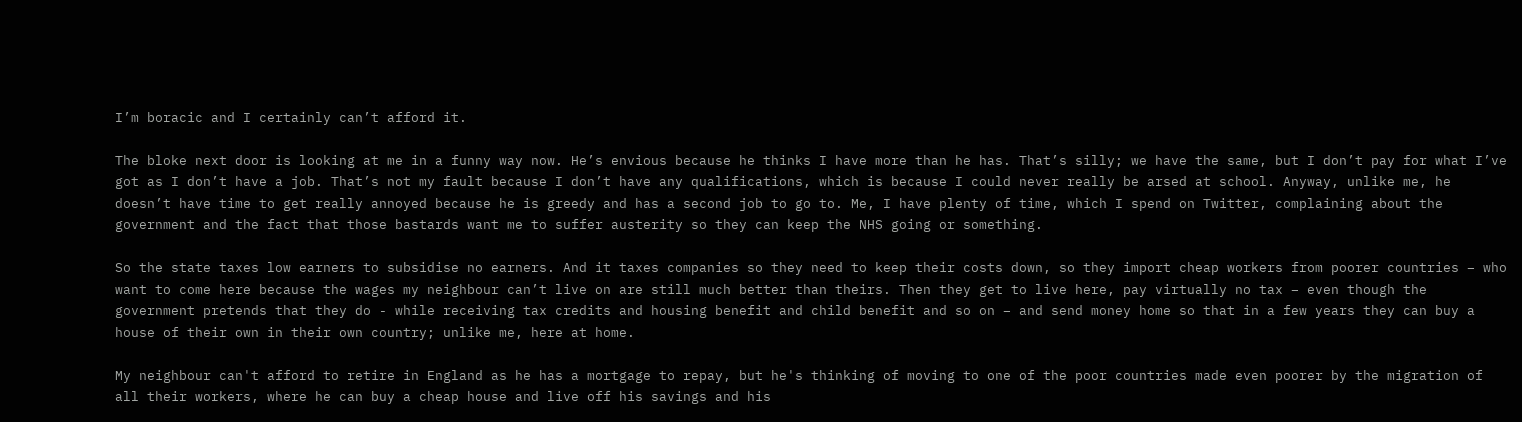I’m boracic and I certainly can’t afford it.

The bloke next door is looking at me in a funny way now. He’s envious because he thinks I have more than he has. That’s silly; we have the same, but I don’t pay for what I’ve got as I don’t have a job. That’s not my fault because I don’t have any qualifications, which is because I could never really be arsed at school. Anyway, unlike me, he doesn’t have time to get really annoyed because he is greedy and has a second job to go to. Me, I have plenty of time, which I spend on Twitter, complaining about the government and the fact that those bastards want me to suffer austerity so they can keep the NHS going or something.

So the state taxes low earners to subsidise no earners. And it taxes companies so they need to keep their costs down, so they import cheap workers from poorer countries – who want to come here because the wages my neighbour can’t live on are still much better than theirs. Then they get to live here, pay virtually no tax – even though the government pretends that they do - while receiving tax credits and housing benefit and child benefit and so on – and send money home so that in a few years they can buy a house of their own in their own country; unlike me, here at home.

My neighbour can't afford to retire in England as he has a mortgage to repay, but he's thinking of moving to one of the poor countries made even poorer by the migration of all their workers, where he can buy a cheap house and live off his savings and his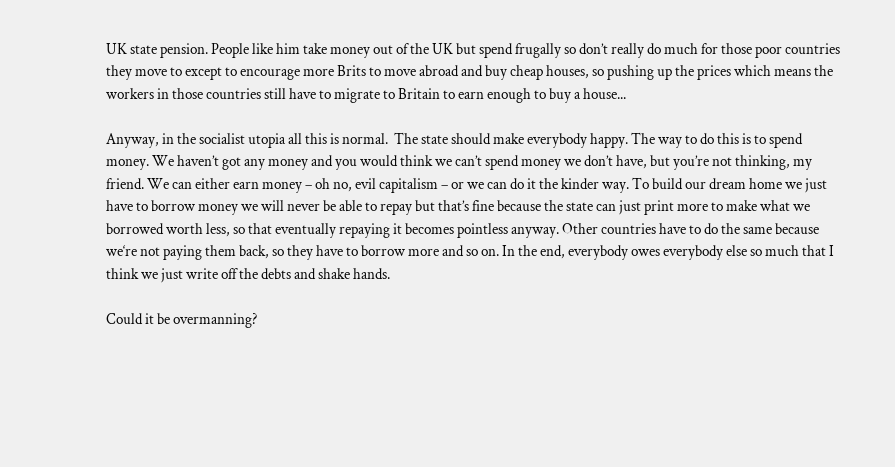UK state pension. People like him take money out of the UK but spend frugally so don’t really do much for those poor countries they move to except to encourage more Brits to move abroad and buy cheap houses, so pushing up the prices which means the workers in those countries still have to migrate to Britain to earn enough to buy a house...

Anyway, in the socialist utopia all this is normal.  The state should make everybody happy. The way to do this is to spend money. We haven’t got any money and you would think we can’t spend money we don’t have, but you’re not thinking, my friend. We can either earn money – oh no, evil capitalism – or we can do it the kinder way. To build our dream home we just have to borrow money we will never be able to repay but that’s fine because the state can just print more to make what we borrowed worth less, so that eventually repaying it becomes pointless anyway. Other countries have to do the same because we‘re not paying them back, so they have to borrow more and so on. In the end, everybody owes everybody else so much that I think we just write off the debts and shake hands.

Could it be overmanning?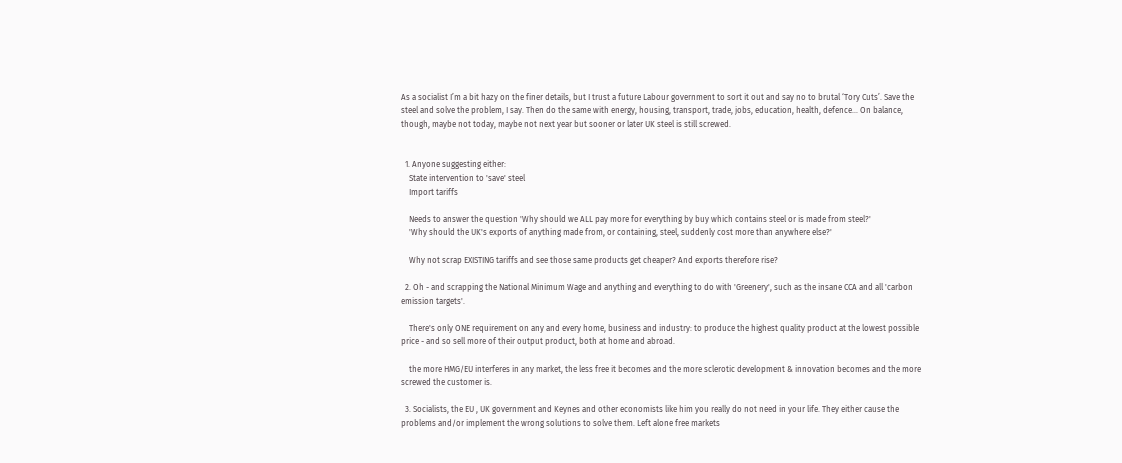As a socialist I’m a bit hazy on the finer details, but I trust a future Labour government to sort it out and say no to brutal ‘Tory Cuts’. Save the steel and solve the problem, I say. Then do the same with energy, housing, transport, trade, jobs, education, health, defence... On balance, though, maybe not today, maybe not next year but sooner or later UK steel is still screwed.


  1. Anyone suggesting either:
    State intervention to 'save' steel
    Import tariffs

    Needs to answer the question 'Why should we ALL pay more for everything by buy which contains steel or is made from steel?'
    'Why should the UK's exports of anything made from, or containing, steel, suddenly cost more than anywhere else?'

    Why not scrap EXISTING tariffs and see those same products get cheaper? And exports therefore rise?

  2. Oh - and scrapping the National Minimum Wage and anything and everything to do with 'Greenery', such as the insane CCA and all 'carbon emission targets'.

    There's only ONE requirement on any and every home, business and industry: to produce the highest quality product at the lowest possible price - and so sell more of their output product, both at home and abroad.

    the more HMG/EU interferes in any market, the less free it becomes and the more sclerotic development & innovation becomes and the more screwed the customer is.

  3. Socialists, the EU , UK government and Keynes and other economists like him you really do not need in your life. They either cause the problems and/or implement the wrong solutions to solve them. Left alone free markets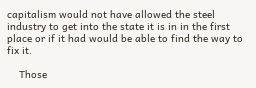capitalism would not have allowed the steel industry to get into the state it is in in the first place or if it had would be able to find the way to fix it.

    Those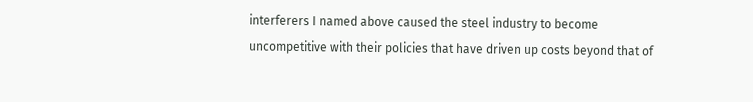interferers I named above caused the steel industry to become uncompetitive with their policies that have driven up costs beyond that of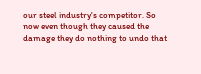our steel industry's competitor. So now even though they caused the damage they do nothing to undo that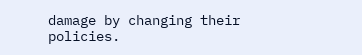damage by changing their policies.